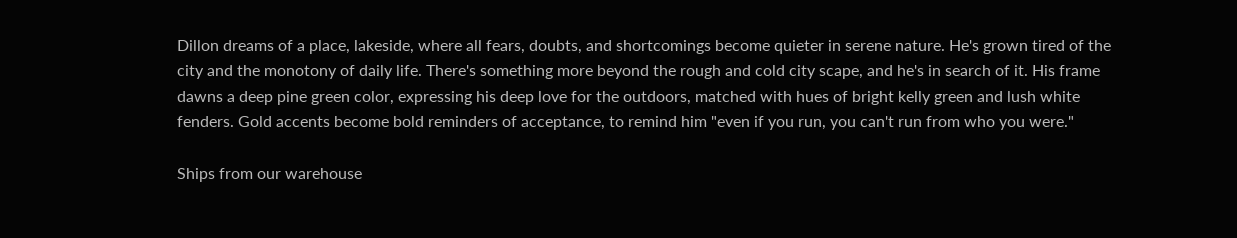Dillon dreams of a place, lakeside, where all fears, doubts, and shortcomings become quieter in serene nature. He's grown tired of the city and the monotony of daily life. There's something more beyond the rough and cold city scape, and he's in search of it. His frame dawns a deep pine green color, expressing his deep love for the outdoors, matched with hues of bright kelly green and lush white fenders. Gold accents become bold reminders of acceptance, to remind him "even if you run, you can't run from who you were."

Ships from our warehouse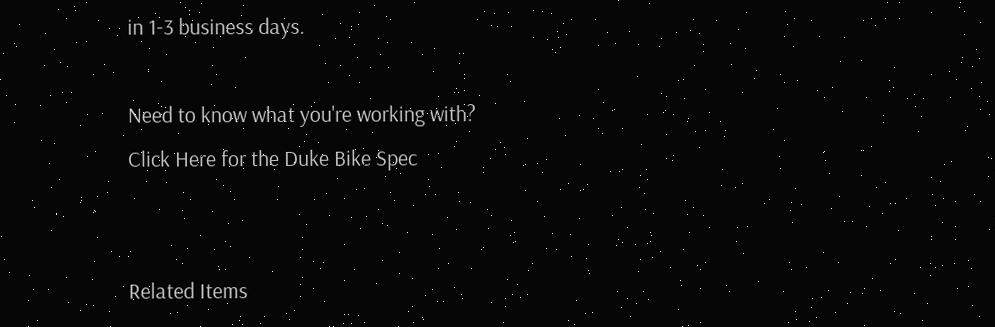in 1-3 business days.

Need to know what you're working with?
Click Here for the Duke Bike Spec


Related Items